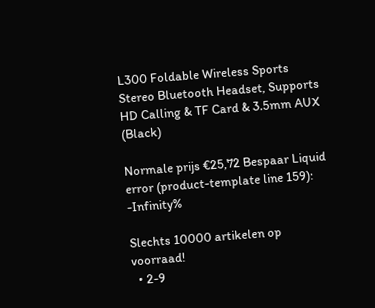L300 Foldable Wireless Sports Stereo Bluetooth Headset, Supports HD Calling & TF Card & 3.5mm AUX (Black)

Normale prijs €25,72 Bespaar Liquid error (product-template line 159): -Infinity%

Slechts 10000 artikelen op voorraad!
  • 2-9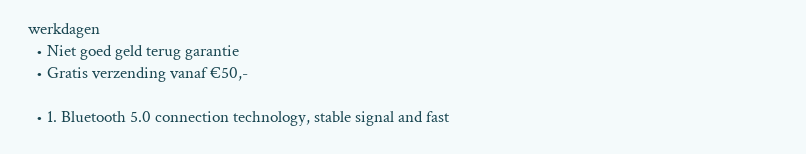werkdagen
  • Niet goed geld terug garantie
  • Gratis verzending vanaf €50,-

  • 1. Bluetooth 5.0 connection technology, stable signal and fast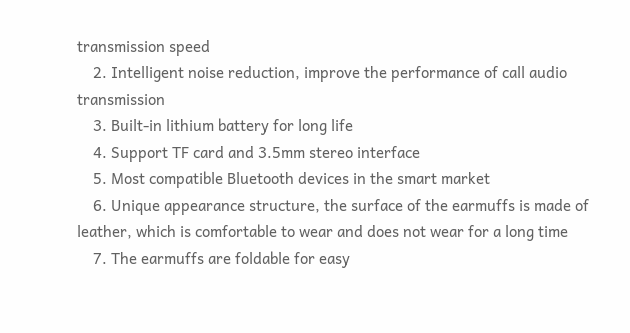transmission speed
    2. Intelligent noise reduction, improve the performance of call audio transmission
    3. Built-in lithium battery for long life
    4. Support TF card and 3.5mm stereo interface
    5. Most compatible Bluetooth devices in the smart market
    6. Unique appearance structure, the surface of the earmuffs is made of leather, which is comfortable to wear and does not wear for a long time
    7. The earmuffs are foldable for easy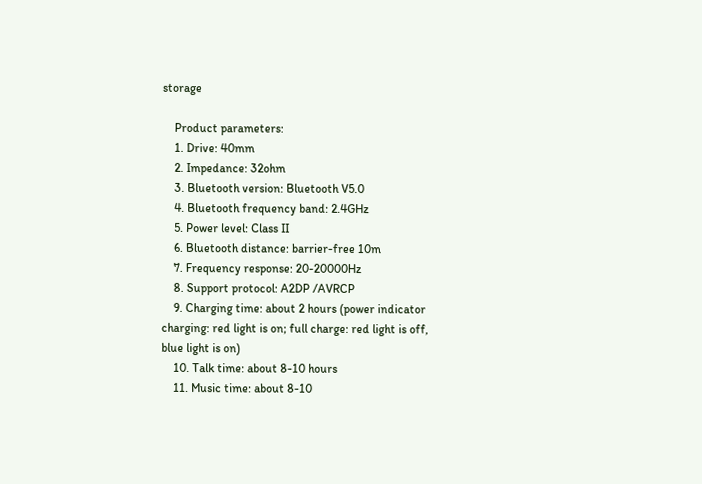storage

    Product parameters:
    1. Drive: 40mm
    2. Impedance: 32ohm
    3. Bluetooth version: Bluetooth V5.0
    4. Bluetooth frequency band: 2.4GHz
    5. Power level: Class II
    6. Bluetooth distance: barrier-free 10m
    7. Frequency response: 20-20000Hz
    8. Support protocol: A2DP /AVRCP
    9. Charging time: about 2 hours (power indicator charging: red light is on; full charge: red light is off, blue light is on)
    10. Talk time: about 8-10 hours
    11. Music time: about 8-10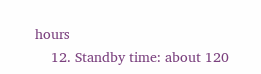hours
    12. Standby time: about 120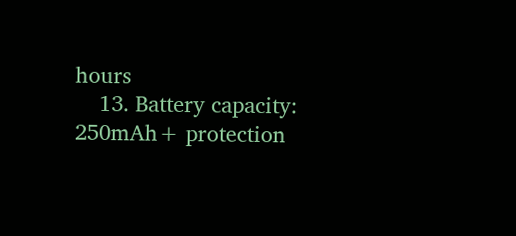hours
    13. Battery capacity: 250mAh+ protection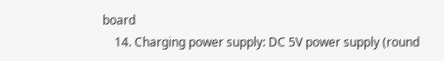board
    14. Charging power supply: DC 5V power supply (round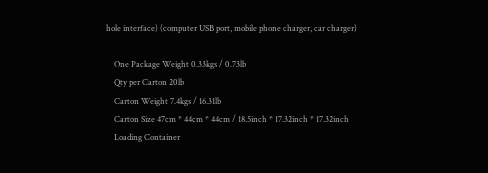hole interface) (computer USB port, mobile phone charger, car charger)

    One Package Weight 0.33kgs / 0.73lb
    Qty per Carton 20lb
    Carton Weight 7.4kgs / 16.31lb
    Carton Size 47cm * 44cm * 44cm / 18.5inch * 17.32inch * 17.32inch
    Loading Container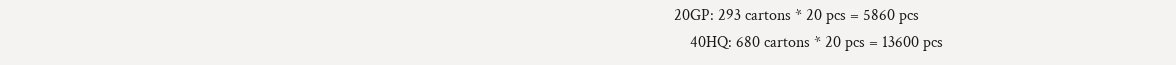20GP: 293 cartons * 20 pcs = 5860 pcs
    40HQ: 680 cartons * 20 pcs = 13600 pcs